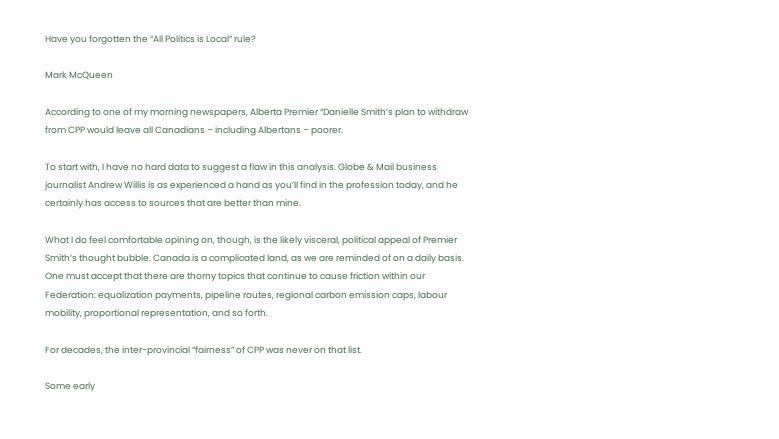Have you forgotten the “All Politics is Local” rule?

Mark McQueen

According to one of my morning newspapers, Alberta Premier “Danielle Smith’s plan to withdraw from CPP would leave all Canadians – including Albertans – poorer.

To start with, I have no hard data to suggest a flaw in this analysis. Globe & Mail business journalist Andrew Willis is as experienced a hand as you’ll find in the profession today, and he certainly has access to sources that are better than mine.

What I do feel comfortable opining on, though, is the likely visceral, political appeal of Premier Smith’s thought bubble. Canada is a complicated land, as we are reminded of on a daily basis. One must accept that there are thorny topics that continue to cause friction within our Federation: equalization payments, pipeline routes, regional carbon emission caps, labour mobility, proportional representation, and so forth.

For decades, the inter-provincial “fairness” of CPP was never on that list.

Some early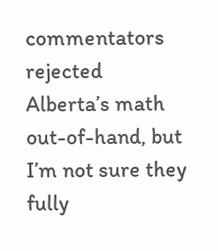commentators rejected Alberta’s math out-of-hand, but I’m not sure they fully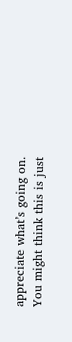appreciate what’s going on. You might think this is just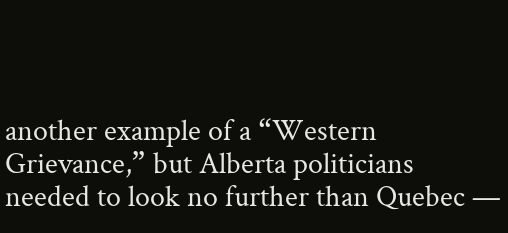another example of a “Western Grievance,” but Alberta politicians needed to look no further than Quebec —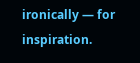ironically — for inspiration.